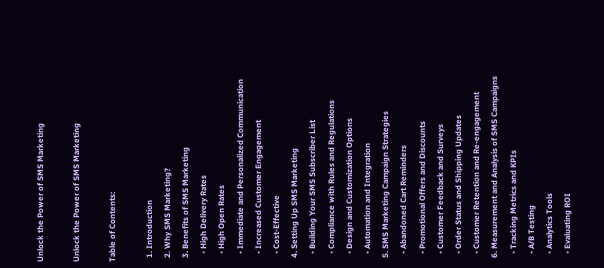Unlock the Power of SMS Marketing

Unlock the Power of SMS Marketing

Table of Contents:

  1. Introduction
  2. Why SMS Marketing?
  3. Benefits of SMS Marketing
    • High Delivery Rates
    • High Open Rates
    • Immediate and Personalized Communication
    • Increased Customer Engagement
    • Cost-Effective
  4. Setting Up SMS Marketing
    • Building Your SMS Subscriber List
    • Compliance with Rules and Regulations
    • Design and Customization Options
    • Automation and Integration
  5. SMS Marketing Campaign Strategies
    • Abandoned Cart Reminders
    • Promotional Offers and Discounts
    • Customer Feedback and Surveys
    • Order Status and Shipping Updates
    • Customer Retention and Re-engagement
  6. Measurement and Analysis of SMS Campaigns
    • Tracking Metrics and KPIs
    • A/B Testing
    • Analytics Tools
    • Evaluating ROI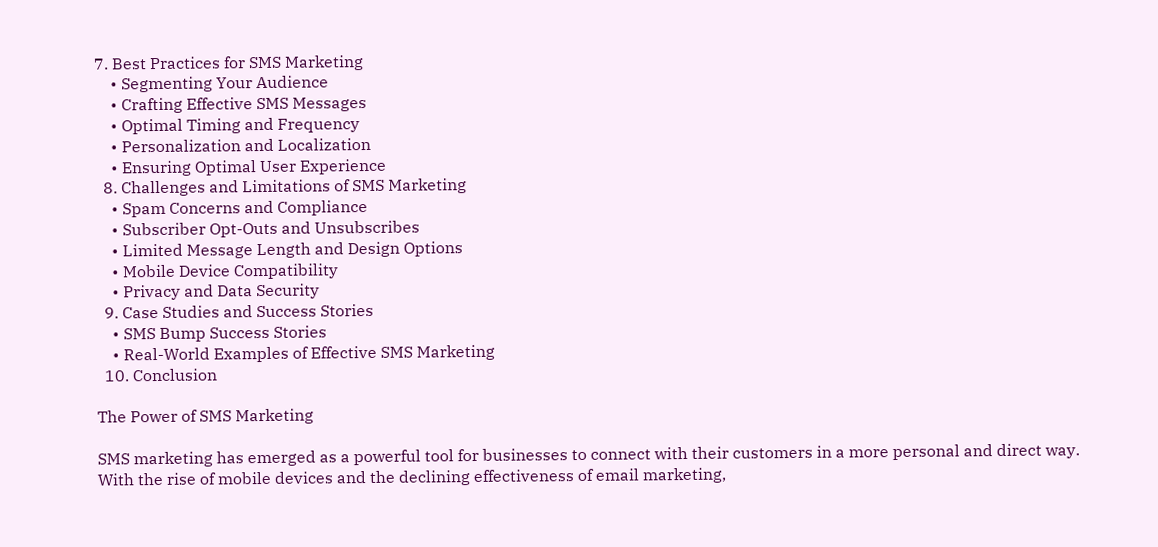7. Best Practices for SMS Marketing
    • Segmenting Your Audience
    • Crafting Effective SMS Messages
    • Optimal Timing and Frequency
    • Personalization and Localization
    • Ensuring Optimal User Experience
  8. Challenges and Limitations of SMS Marketing
    • Spam Concerns and Compliance
    • Subscriber Opt-Outs and Unsubscribes
    • Limited Message Length and Design Options
    • Mobile Device Compatibility
    • Privacy and Data Security
  9. Case Studies and Success Stories
    • SMS Bump Success Stories
    • Real-World Examples of Effective SMS Marketing
  10. Conclusion

The Power of SMS Marketing

SMS marketing has emerged as a powerful tool for businesses to connect with their customers in a more personal and direct way. With the rise of mobile devices and the declining effectiveness of email marketing,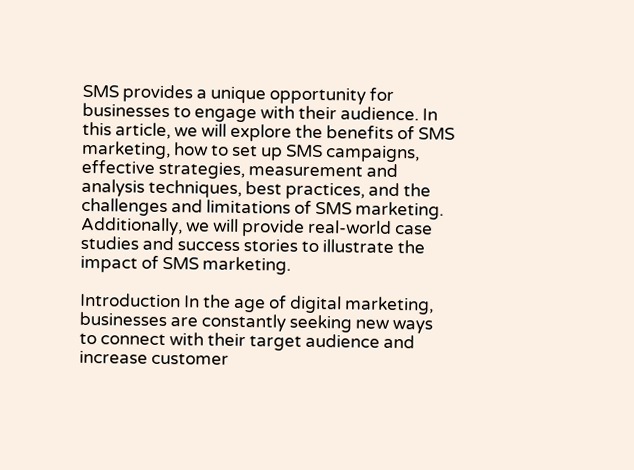SMS provides a unique opportunity for businesses to engage with their audience. In this article, we will explore the benefits of SMS marketing, how to set up SMS campaigns, effective strategies, measurement and analysis techniques, best practices, and the challenges and limitations of SMS marketing. Additionally, we will provide real-world case studies and success stories to illustrate the impact of SMS marketing.

Introduction In the age of digital marketing, businesses are constantly seeking new ways to connect with their target audience and increase customer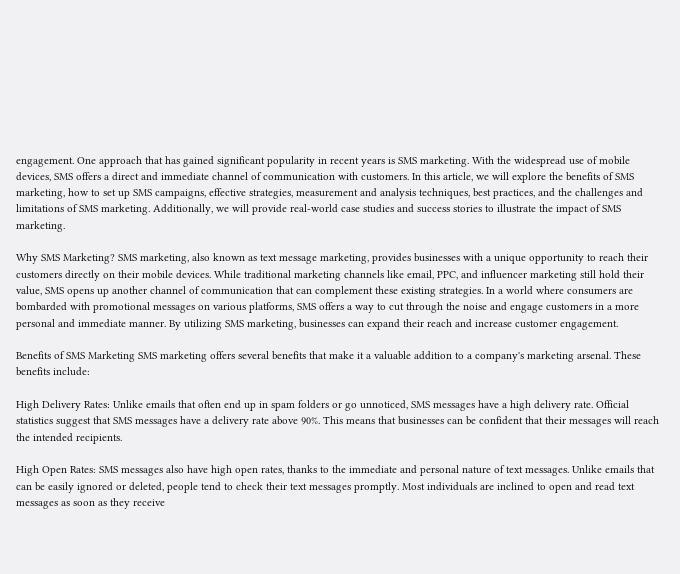engagement. One approach that has gained significant popularity in recent years is SMS marketing. With the widespread use of mobile devices, SMS offers a direct and immediate channel of communication with customers. In this article, we will explore the benefits of SMS marketing, how to set up SMS campaigns, effective strategies, measurement and analysis techniques, best practices, and the challenges and limitations of SMS marketing. Additionally, we will provide real-world case studies and success stories to illustrate the impact of SMS marketing.

Why SMS Marketing? SMS marketing, also known as text message marketing, provides businesses with a unique opportunity to reach their customers directly on their mobile devices. While traditional marketing channels like email, PPC, and influencer marketing still hold their value, SMS opens up another channel of communication that can complement these existing strategies. In a world where consumers are bombarded with promotional messages on various platforms, SMS offers a way to cut through the noise and engage customers in a more personal and immediate manner. By utilizing SMS marketing, businesses can expand their reach and increase customer engagement.

Benefits of SMS Marketing SMS marketing offers several benefits that make it a valuable addition to a company's marketing arsenal. These benefits include:

High Delivery Rates: Unlike emails that often end up in spam folders or go unnoticed, SMS messages have a high delivery rate. Official statistics suggest that SMS messages have a delivery rate above 90%. This means that businesses can be confident that their messages will reach the intended recipients.

High Open Rates: SMS messages also have high open rates, thanks to the immediate and personal nature of text messages. Unlike emails that can be easily ignored or deleted, people tend to check their text messages promptly. Most individuals are inclined to open and read text messages as soon as they receive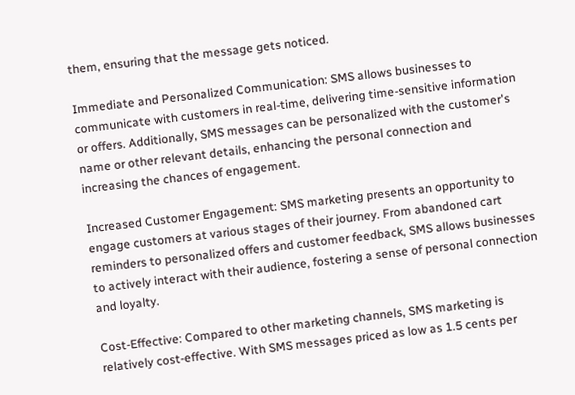them, ensuring that the message gets noticed.

Immediate and Personalized Communication: SMS allows businesses to communicate with customers in real-time, delivering time-sensitive information or offers. Additionally, SMS messages can be personalized with the customer's name or other relevant details, enhancing the personal connection and increasing the chances of engagement.

Increased Customer Engagement: SMS marketing presents an opportunity to engage customers at various stages of their journey. From abandoned cart reminders to personalized offers and customer feedback, SMS allows businesses to actively interact with their audience, fostering a sense of personal connection and loyalty.

Cost-Effective: Compared to other marketing channels, SMS marketing is relatively cost-effective. With SMS messages priced as low as 1.5 cents per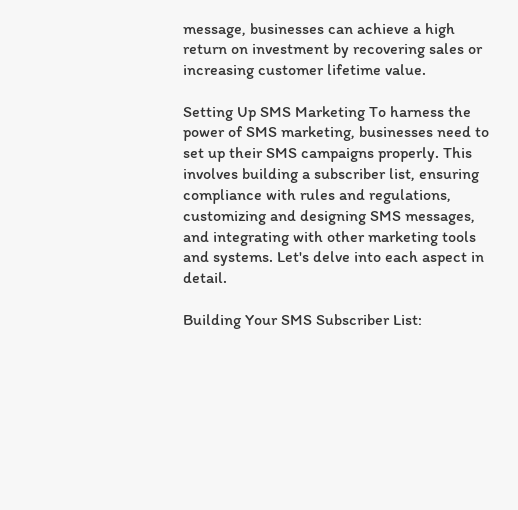message, businesses can achieve a high return on investment by recovering sales or increasing customer lifetime value.

Setting Up SMS Marketing To harness the power of SMS marketing, businesses need to set up their SMS campaigns properly. This involves building a subscriber list, ensuring compliance with rules and regulations, customizing and designing SMS messages, and integrating with other marketing tools and systems. Let's delve into each aspect in detail.

Building Your SMS Subscriber List: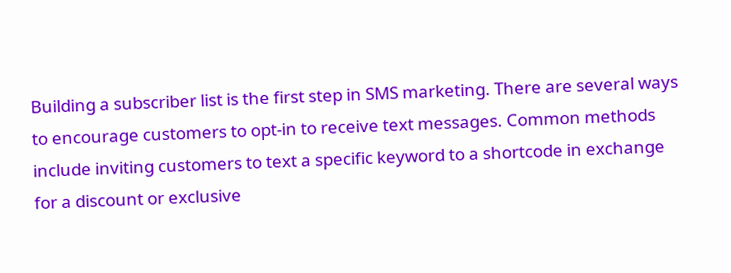Building a subscriber list is the first step in SMS marketing. There are several ways to encourage customers to opt-in to receive text messages. Common methods include inviting customers to text a specific keyword to a shortcode in exchange for a discount or exclusive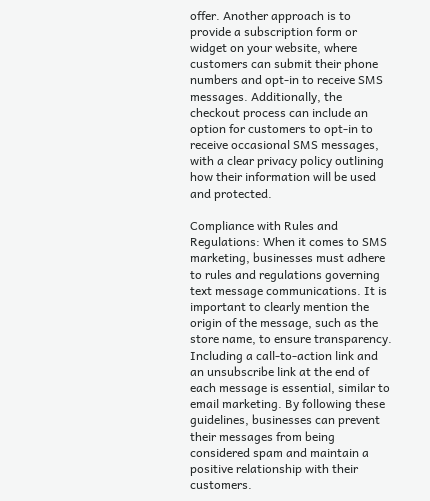offer. Another approach is to provide a subscription form or widget on your website, where customers can submit their phone numbers and opt-in to receive SMS messages. Additionally, the checkout process can include an option for customers to opt-in to receive occasional SMS messages, with a clear privacy policy outlining how their information will be used and protected.

Compliance with Rules and Regulations: When it comes to SMS marketing, businesses must adhere to rules and regulations governing text message communications. It is important to clearly mention the origin of the message, such as the store name, to ensure transparency. Including a call-to-action link and an unsubscribe link at the end of each message is essential, similar to email marketing. By following these guidelines, businesses can prevent their messages from being considered spam and maintain a positive relationship with their customers.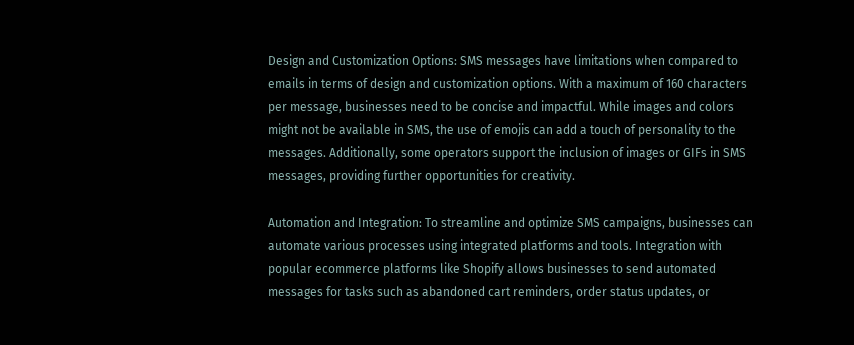Design and Customization Options: SMS messages have limitations when compared to emails in terms of design and customization options. With a maximum of 160 characters per message, businesses need to be concise and impactful. While images and colors might not be available in SMS, the use of emojis can add a touch of personality to the messages. Additionally, some operators support the inclusion of images or GIFs in SMS messages, providing further opportunities for creativity.

Automation and Integration: To streamline and optimize SMS campaigns, businesses can automate various processes using integrated platforms and tools. Integration with popular ecommerce platforms like Shopify allows businesses to send automated messages for tasks such as abandoned cart reminders, order status updates, or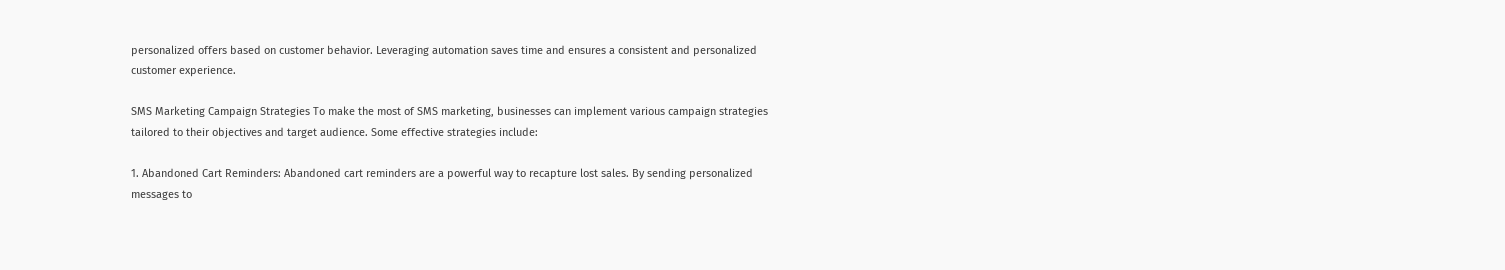personalized offers based on customer behavior. Leveraging automation saves time and ensures a consistent and personalized customer experience.

SMS Marketing Campaign Strategies To make the most of SMS marketing, businesses can implement various campaign strategies tailored to their objectives and target audience. Some effective strategies include:

1. Abandoned Cart Reminders: Abandoned cart reminders are a powerful way to recapture lost sales. By sending personalized messages to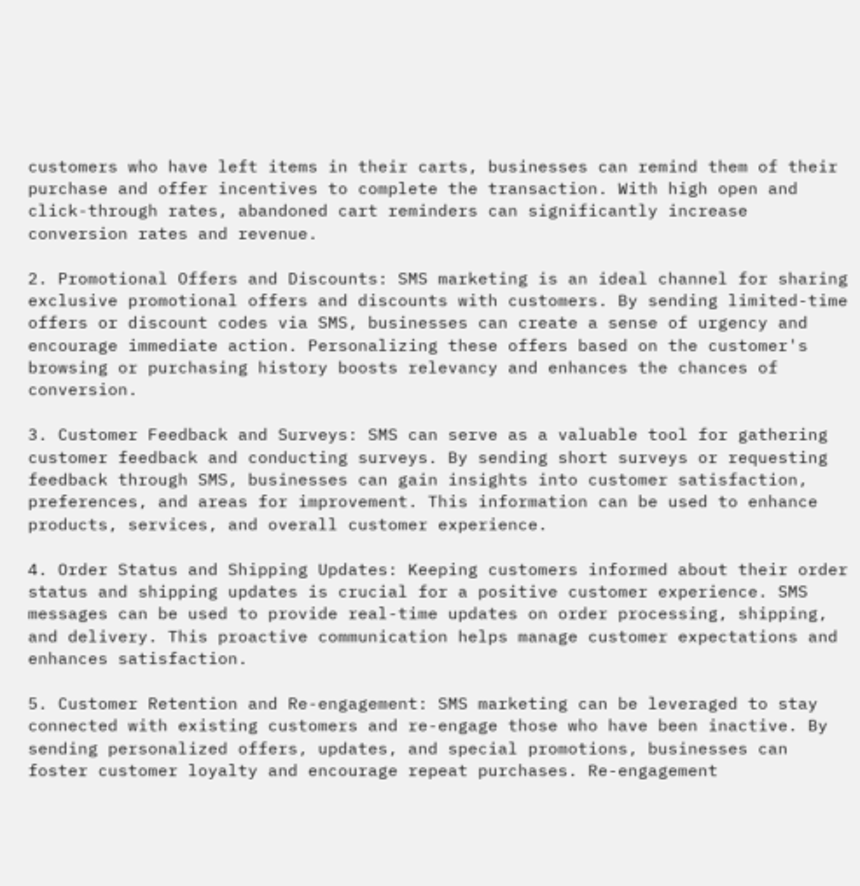customers who have left items in their carts, businesses can remind them of their purchase and offer incentives to complete the transaction. With high open and click-through rates, abandoned cart reminders can significantly increase conversion rates and revenue.

2. Promotional Offers and Discounts: SMS marketing is an ideal channel for sharing exclusive promotional offers and discounts with customers. By sending limited-time offers or discount codes via SMS, businesses can create a sense of urgency and encourage immediate action. Personalizing these offers based on the customer's browsing or purchasing history boosts relevancy and enhances the chances of conversion.

3. Customer Feedback and Surveys: SMS can serve as a valuable tool for gathering customer feedback and conducting surveys. By sending short surveys or requesting feedback through SMS, businesses can gain insights into customer satisfaction, preferences, and areas for improvement. This information can be used to enhance products, services, and overall customer experience.

4. Order Status and Shipping Updates: Keeping customers informed about their order status and shipping updates is crucial for a positive customer experience. SMS messages can be used to provide real-time updates on order processing, shipping, and delivery. This proactive communication helps manage customer expectations and enhances satisfaction.

5. Customer Retention and Re-engagement: SMS marketing can be leveraged to stay connected with existing customers and re-engage those who have been inactive. By sending personalized offers, updates, and special promotions, businesses can foster customer loyalty and encourage repeat purchases. Re-engagement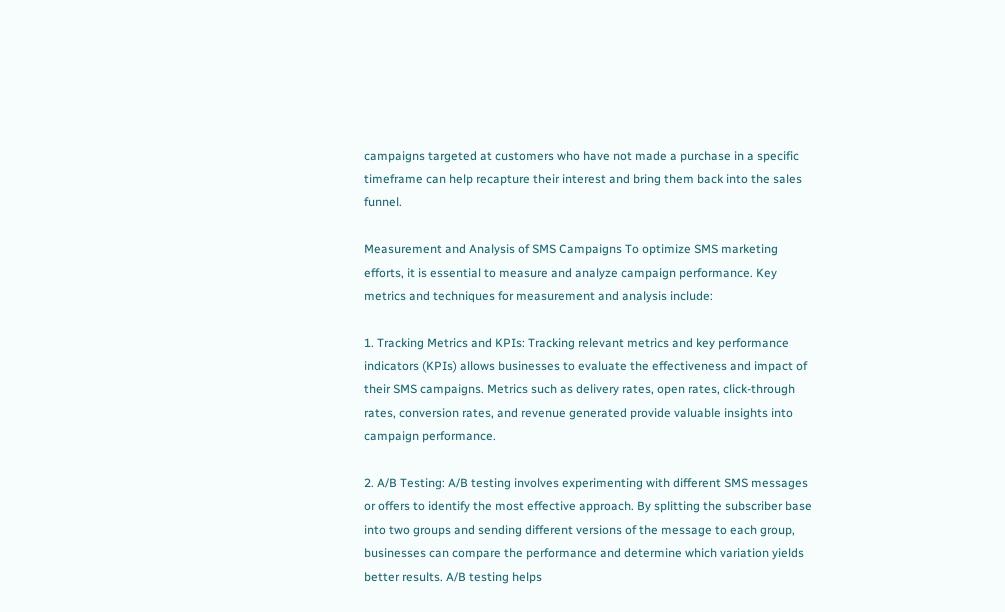campaigns targeted at customers who have not made a purchase in a specific timeframe can help recapture their interest and bring them back into the sales funnel.

Measurement and Analysis of SMS Campaigns To optimize SMS marketing efforts, it is essential to measure and analyze campaign performance. Key metrics and techniques for measurement and analysis include:

1. Tracking Metrics and KPIs: Tracking relevant metrics and key performance indicators (KPIs) allows businesses to evaluate the effectiveness and impact of their SMS campaigns. Metrics such as delivery rates, open rates, click-through rates, conversion rates, and revenue generated provide valuable insights into campaign performance.

2. A/B Testing: A/B testing involves experimenting with different SMS messages or offers to identify the most effective approach. By splitting the subscriber base into two groups and sending different versions of the message to each group, businesses can compare the performance and determine which variation yields better results. A/B testing helps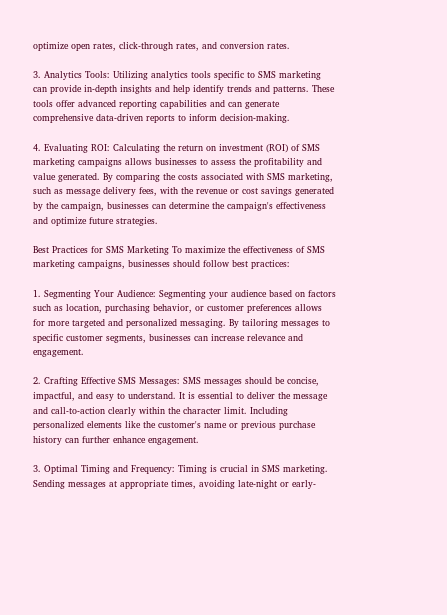optimize open rates, click-through rates, and conversion rates.

3. Analytics Tools: Utilizing analytics tools specific to SMS marketing can provide in-depth insights and help identify trends and patterns. These tools offer advanced reporting capabilities and can generate comprehensive data-driven reports to inform decision-making.

4. Evaluating ROI: Calculating the return on investment (ROI) of SMS marketing campaigns allows businesses to assess the profitability and value generated. By comparing the costs associated with SMS marketing, such as message delivery fees, with the revenue or cost savings generated by the campaign, businesses can determine the campaign's effectiveness and optimize future strategies.

Best Practices for SMS Marketing To maximize the effectiveness of SMS marketing campaigns, businesses should follow best practices:

1. Segmenting Your Audience: Segmenting your audience based on factors such as location, purchasing behavior, or customer preferences allows for more targeted and personalized messaging. By tailoring messages to specific customer segments, businesses can increase relevance and engagement.

2. Crafting Effective SMS Messages: SMS messages should be concise, impactful, and easy to understand. It is essential to deliver the message and call-to-action clearly within the character limit. Including personalized elements like the customer's name or previous purchase history can further enhance engagement.

3. Optimal Timing and Frequency: Timing is crucial in SMS marketing. Sending messages at appropriate times, avoiding late-night or early-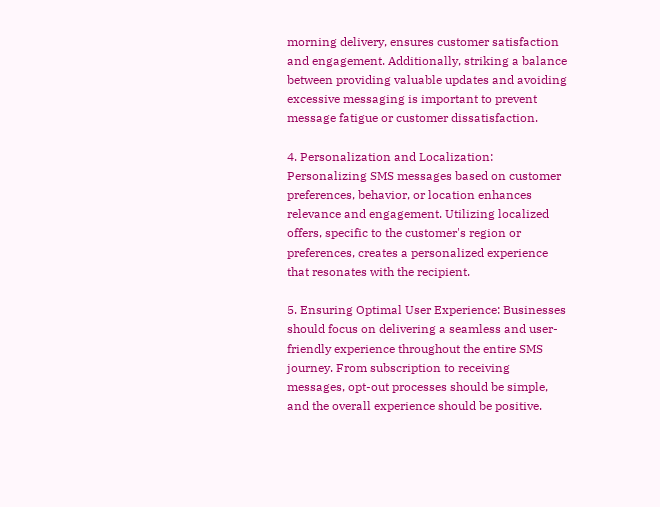morning delivery, ensures customer satisfaction and engagement. Additionally, striking a balance between providing valuable updates and avoiding excessive messaging is important to prevent message fatigue or customer dissatisfaction.

4. Personalization and Localization: Personalizing SMS messages based on customer preferences, behavior, or location enhances relevance and engagement. Utilizing localized offers, specific to the customer's region or preferences, creates a personalized experience that resonates with the recipient.

5. Ensuring Optimal User Experience: Businesses should focus on delivering a seamless and user-friendly experience throughout the entire SMS journey. From subscription to receiving messages, opt-out processes should be simple, and the overall experience should be positive.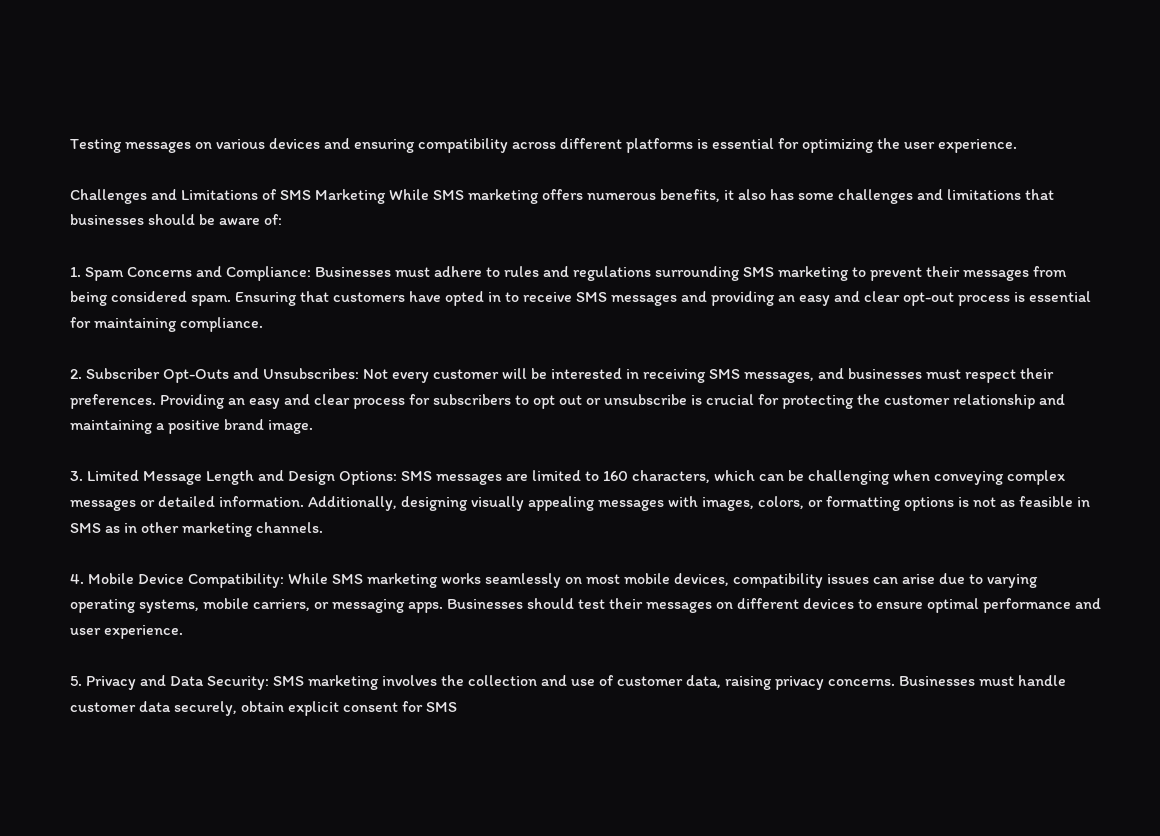Testing messages on various devices and ensuring compatibility across different platforms is essential for optimizing the user experience.

Challenges and Limitations of SMS Marketing While SMS marketing offers numerous benefits, it also has some challenges and limitations that businesses should be aware of:

1. Spam Concerns and Compliance: Businesses must adhere to rules and regulations surrounding SMS marketing to prevent their messages from being considered spam. Ensuring that customers have opted in to receive SMS messages and providing an easy and clear opt-out process is essential for maintaining compliance.

2. Subscriber Opt-Outs and Unsubscribes: Not every customer will be interested in receiving SMS messages, and businesses must respect their preferences. Providing an easy and clear process for subscribers to opt out or unsubscribe is crucial for protecting the customer relationship and maintaining a positive brand image.

3. Limited Message Length and Design Options: SMS messages are limited to 160 characters, which can be challenging when conveying complex messages or detailed information. Additionally, designing visually appealing messages with images, colors, or formatting options is not as feasible in SMS as in other marketing channels.

4. Mobile Device Compatibility: While SMS marketing works seamlessly on most mobile devices, compatibility issues can arise due to varying operating systems, mobile carriers, or messaging apps. Businesses should test their messages on different devices to ensure optimal performance and user experience.

5. Privacy and Data Security: SMS marketing involves the collection and use of customer data, raising privacy concerns. Businesses must handle customer data securely, obtain explicit consent for SMS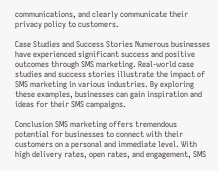communications, and clearly communicate their privacy policy to customers.

Case Studies and Success Stories Numerous businesses have experienced significant success and positive outcomes through SMS marketing. Real-world case studies and success stories illustrate the impact of SMS marketing in various industries. By exploring these examples, businesses can gain inspiration and ideas for their SMS campaigns.

Conclusion SMS marketing offers tremendous potential for businesses to connect with their customers on a personal and immediate level. With high delivery rates, open rates, and engagement, SMS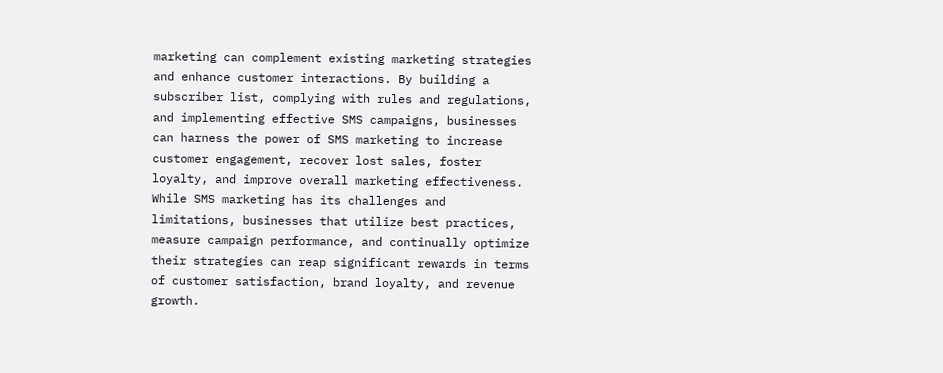marketing can complement existing marketing strategies and enhance customer interactions. By building a subscriber list, complying with rules and regulations, and implementing effective SMS campaigns, businesses can harness the power of SMS marketing to increase customer engagement, recover lost sales, foster loyalty, and improve overall marketing effectiveness. While SMS marketing has its challenges and limitations, businesses that utilize best practices, measure campaign performance, and continually optimize their strategies can reap significant rewards in terms of customer satisfaction, brand loyalty, and revenue growth.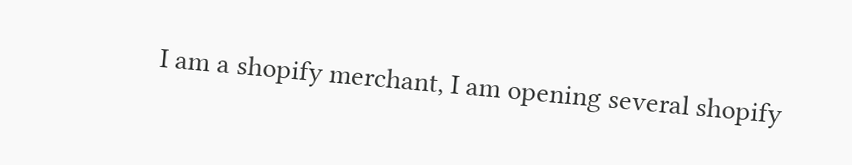I am a shopify merchant, I am opening several shopify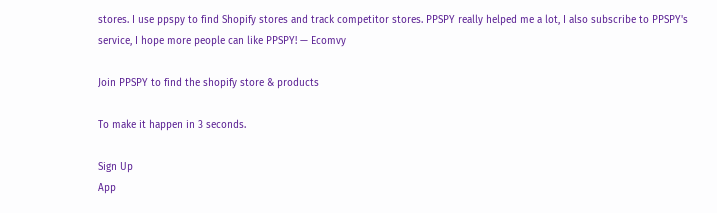stores. I use ppspy to find Shopify stores and track competitor stores. PPSPY really helped me a lot, I also subscribe to PPSPY's service, I hope more people can like PPSPY! — Ecomvy

Join PPSPY to find the shopify store & products

To make it happen in 3 seconds.

Sign Up
App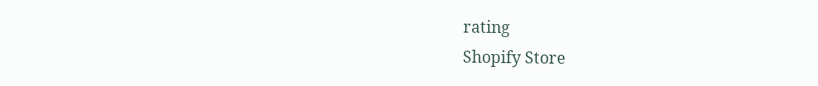rating
Shopify Store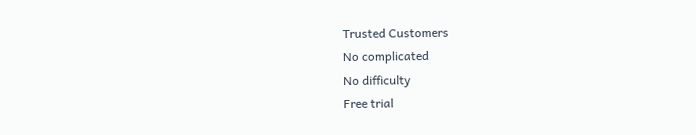Trusted Customers
No complicated
No difficulty
Free trial